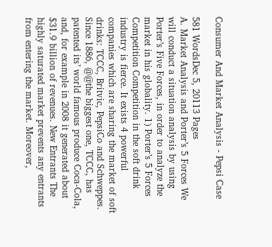Consumer And Market Analysis - Pepsi Case

581 WordsDec 5, 20113 Pages
A. Market Analysis and Porter’s 5 Forces We will conduct a situation analysis by using Porter’s Five Forces, in order to analyze the market in his globality. 1) Porter’s 5 Forces Competition Competition in the soft drink industry is fierce. It exists 4 powerful companies which are sharing the market of soft drinks: TCCC, Britvic, PepsiCo and Schweppes. Since 1886, @@the biggest one, TCCC, has patented its’ world famous produce Coca-Cola, and, for example in 2008 it generated about $31.9 billion of revenues. New Entrants The highly saturated market prevents any entrants from entering the market. Moreover,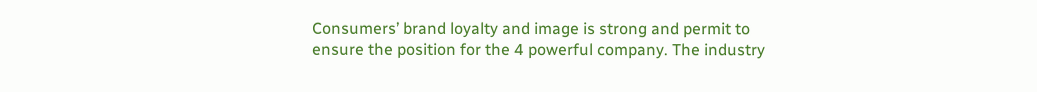Consumers’ brand loyalty and image is strong and permit to ensure the position for the 4 powerful company. The industry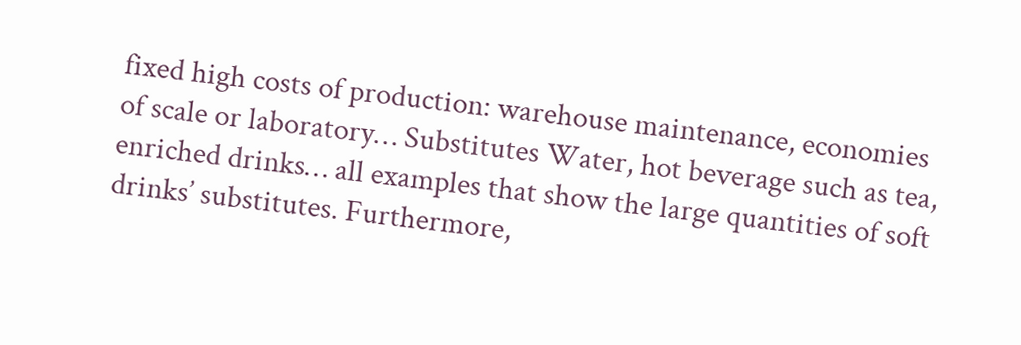fixed high costs of production: warehouse maintenance, economies of scale or laboratory… Substitutes Water, hot beverage such as tea, enriched drinks… all examples that show the large quantities of soft drinks’ substitutes. Furthermore,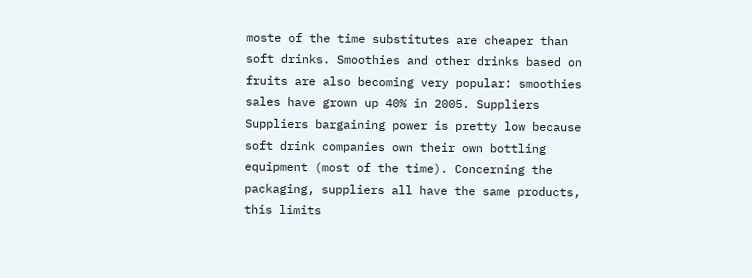moste of the time substitutes are cheaper than soft drinks. Smoothies and other drinks based on fruits are also becoming very popular: smoothies sales have grown up 40% in 2005. Suppliers Suppliers bargaining power is pretty low because soft drink companies own their own bottling equipment (most of the time). Concerning the packaging, suppliers all have the same products, this limits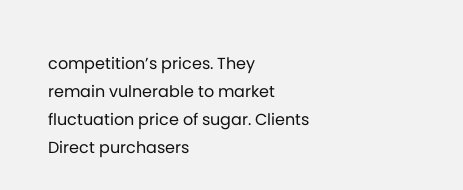competition’s prices. They remain vulnerable to market fluctuation price of sugar. Clients Direct purchasers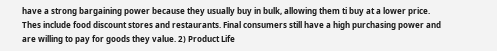have a strong bargaining power because they usually buy in bulk, allowing them ti buy at a lower price. Thes include food discount stores and restaurants. Final consumers still have a high purchasing power and are willing to pay for goods they value. 2) Product Life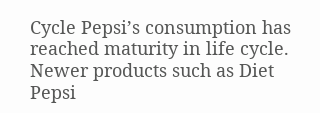Cycle Pepsi’s consumption has reached maturity in life cycle. Newer products such as Diet Pepsi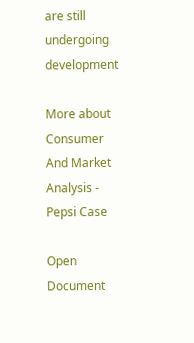are still undergoing development

More about Consumer And Market Analysis - Pepsi Case

Open Document